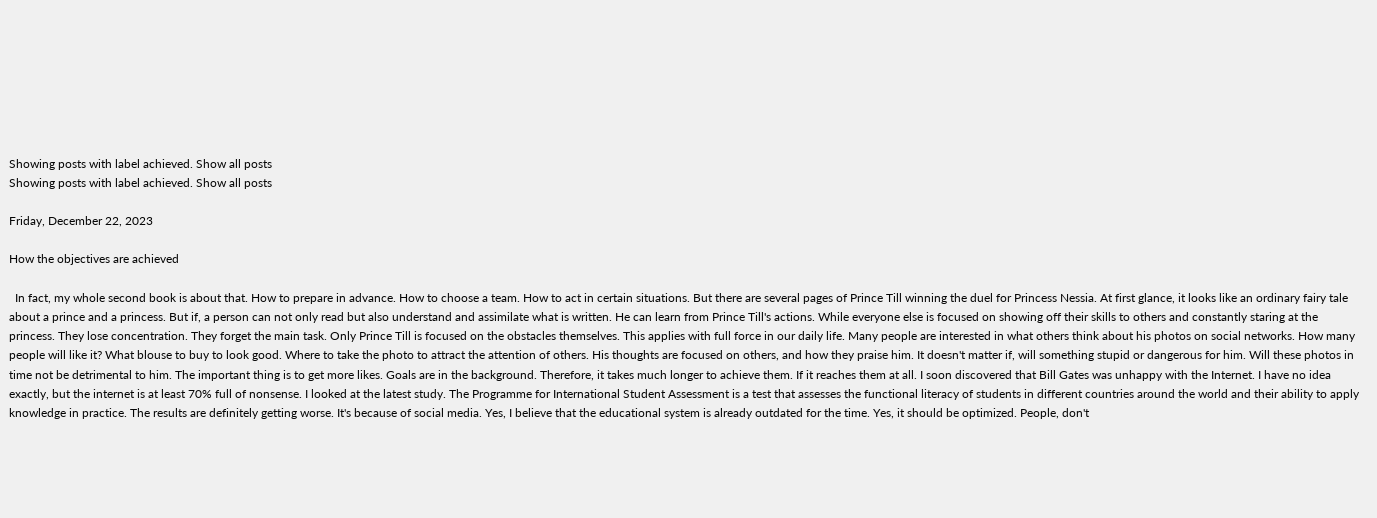Showing posts with label achieved. Show all posts
Showing posts with label achieved. Show all posts

Friday, December 22, 2023

How the objectives are achieved

  In fact, my whole second book is about that. How to prepare in advance. How to choose a team. How to act in certain situations. But there are several pages of Prince Till winning the duel for Princess Nessia. At first glance, it looks like an ordinary fairy tale about a prince and a princess. But if, a person can not only read but also understand and assimilate what is written. He can learn from Prince Till's actions. While everyone else is focused on showing off their skills to others and constantly staring at the princess. They lose concentration. They forget the main task. Only Prince Till is focused on the obstacles themselves. This applies with full force in our daily life. Many people are interested in what others think about his photos on social networks. How many people will like it? What blouse to buy to look good. Where to take the photo to attract the attention of others. His thoughts are focused on others, and how they praise him. It doesn't matter if, will something stupid or dangerous for him. Will these photos in time not be detrimental to him. The important thing is to get more likes. Goals are in the background. Therefore, it takes much longer to achieve them. If it reaches them at all. I soon discovered that Bill Gates was unhappy with the Internet. I have no idea exactly, but the internet is at least 70% full of nonsense. I looked at the latest study. The Programme for International Student Assessment is a test that assesses the functional literacy of students in different countries around the world and their ability to apply knowledge in practice. The results are definitely getting worse. It's because of social media. Yes, I believe that the educational system is already outdated for the time. Yes, it should be optimized. People, don't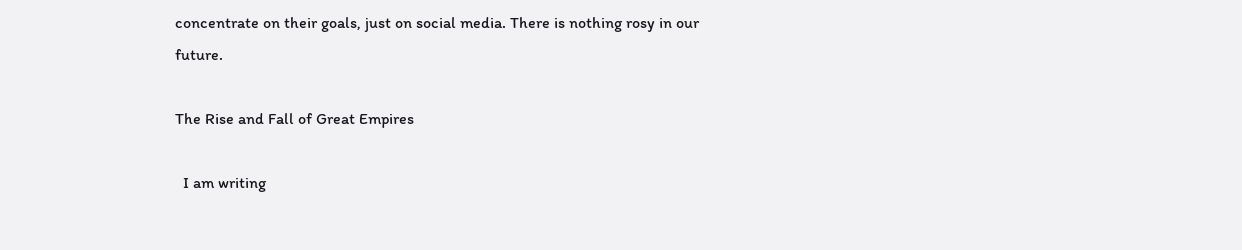concentrate on their goals, just on social media. There is nothing rosy in our future.

The Rise and Fall of Great Empires

  I am writing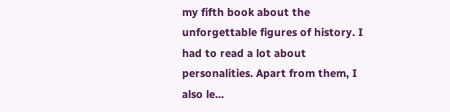my fifth book about the unforgettable figures of history. I had to read a lot about personalities. Apart from them, I also le...